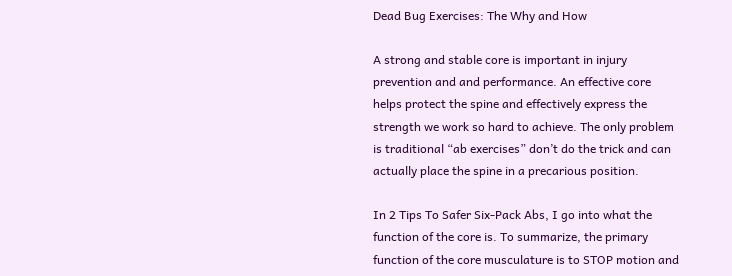Dead Bug Exercises: The Why and How

A strong and stable core is important in injury prevention and and performance. An effective core helps protect the spine and effectively express the strength we work so hard to achieve. The only problem is traditional “ab exercises” don’t do the trick and can actually place the spine in a precarious position.

In 2 Tips To Safer Six-Pack Abs, I go into what the function of the core is. To summarize, the primary function of the core musculature is to STOP motion and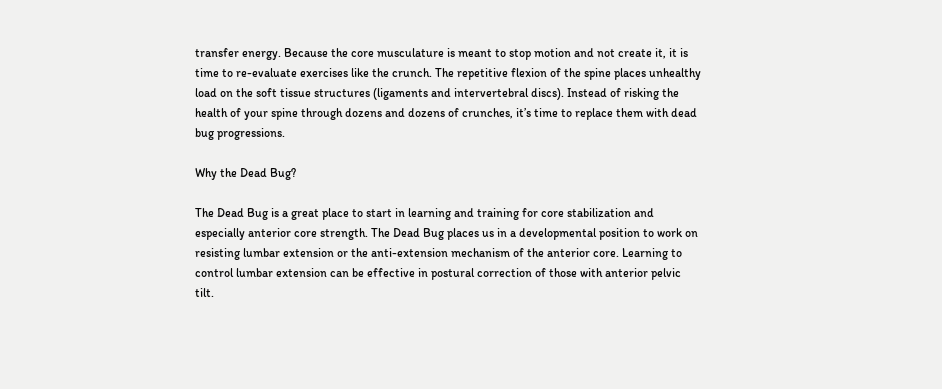transfer energy. Because the core musculature is meant to stop motion and not create it, it is time to re-evaluate exercises like the crunch. The repetitive flexion of the spine places unhealthy load on the soft tissue structures (ligaments and intervertebral discs). Instead of risking the health of your spine through dozens and dozens of crunches, it’s time to replace them with dead bug progressions.

Why the Dead Bug?

The Dead Bug is a great place to start in learning and training for core stabilization and especially anterior core strength. The Dead Bug places us in a developmental position to work on resisting lumbar extension or the anti-extension mechanism of the anterior core. Learning to control lumbar extension can be effective in postural correction of those with anterior pelvic tilt.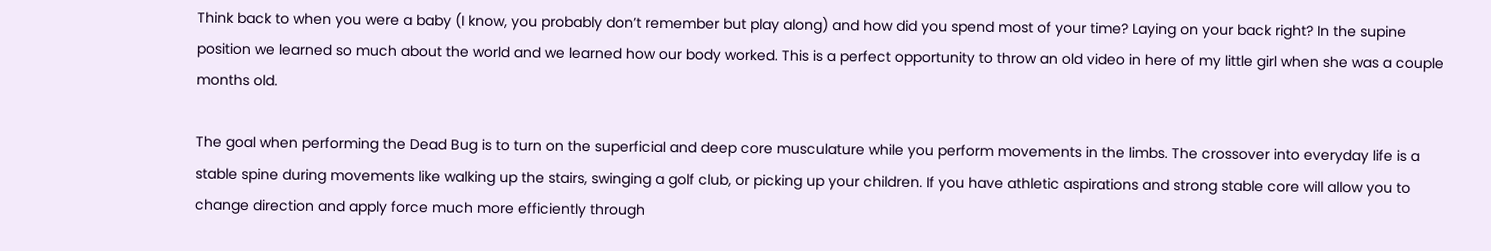Think back to when you were a baby (I know, you probably don’t remember but play along) and how did you spend most of your time? Laying on your back right? In the supine position we learned so much about the world and we learned how our body worked. This is a perfect opportunity to throw an old video in here of my little girl when she was a couple months old.

The goal when performing the Dead Bug is to turn on the superficial and deep core musculature while you perform movements in the limbs. The crossover into everyday life is a stable spine during movements like walking up the stairs, swinging a golf club, or picking up your children. If you have athletic aspirations and strong stable core will allow you to change direction and apply force much more efficiently through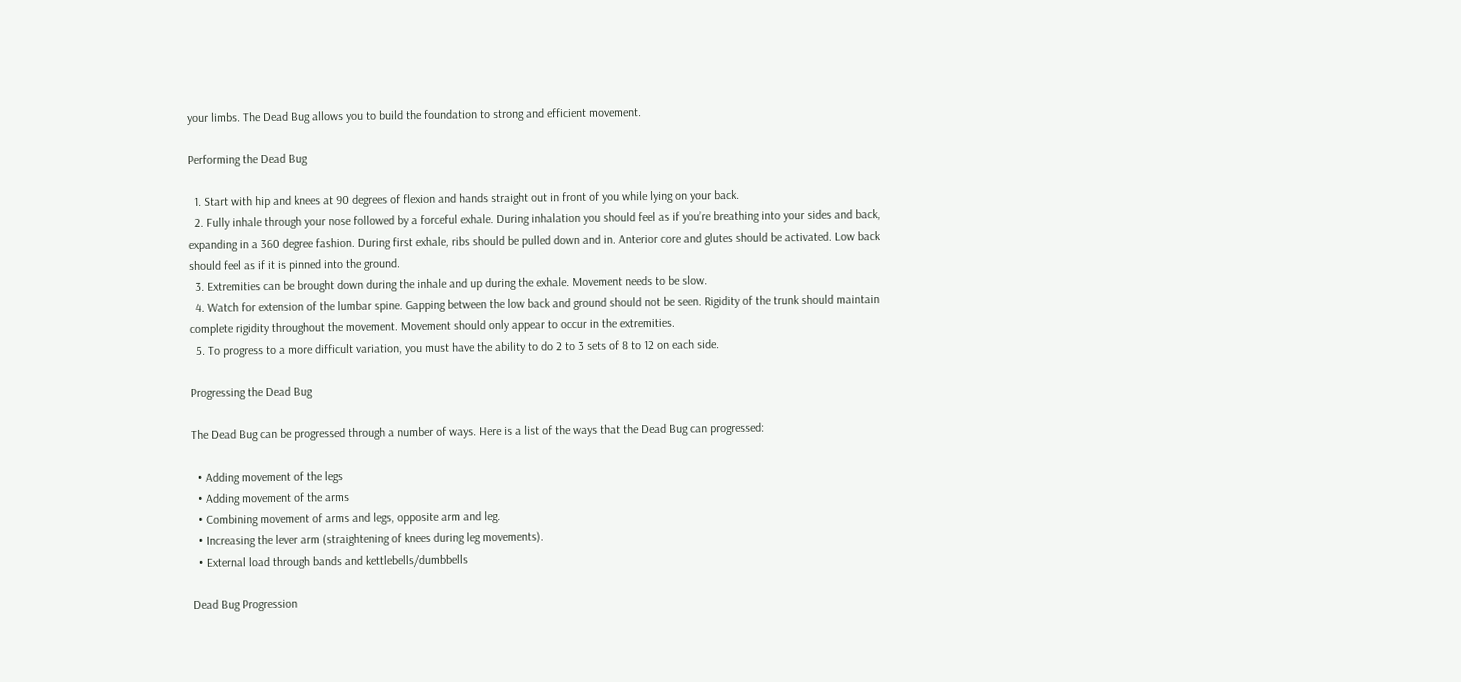your limbs. The Dead Bug allows you to build the foundation to strong and efficient movement.

Performing the Dead Bug

  1. Start with hip and knees at 90 degrees of flexion and hands straight out in front of you while lying on your back.
  2. Fully inhale through your nose followed by a forceful exhale. During inhalation you should feel as if you’re breathing into your sides and back, expanding in a 360 degree fashion. During first exhale, ribs should be pulled down and in. Anterior core and glutes should be activated. Low back should feel as if it is pinned into the ground.
  3. Extremities can be brought down during the inhale and up during the exhale. Movement needs to be slow.
  4. Watch for extension of the lumbar spine. Gapping between the low back and ground should not be seen. Rigidity of the trunk should maintain complete rigidity throughout the movement. Movement should only appear to occur in the extremities.
  5. To progress to a more difficult variation, you must have the ability to do 2 to 3 sets of 8 to 12 on each side.

Progressing the Dead Bug

The Dead Bug can be progressed through a number of ways. Here is a list of the ways that the Dead Bug can progressed:

  • Adding movement of the legs
  • Adding movement of the arms
  • Combining movement of arms and legs, opposite arm and leg.
  • Increasing the lever arm (straightening of knees during leg movements).
  • External load through bands and kettlebells/dumbbells

Dead Bug Progression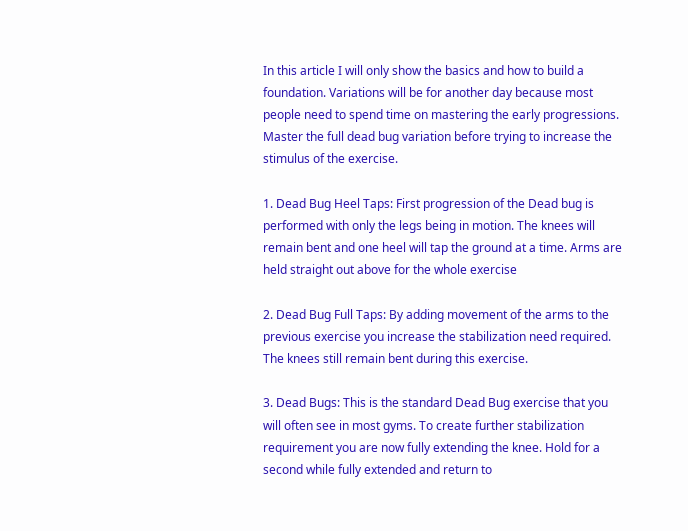In this article I will only show the basics and how to build a foundation. Variations will be for another day because most people need to spend time on mastering the early progressions. Master the full dead bug variation before trying to increase the stimulus of the exercise.

1. Dead Bug Heel Taps: First progression of the Dead bug is performed with only the legs being in motion. The knees will remain bent and one heel will tap the ground at a time. Arms are held straight out above for the whole exercise

2. Dead Bug Full Taps: By adding movement of the arms to the previous exercise you increase the stabilization need required. The knees still remain bent during this exercise.

3. Dead Bugs: This is the standard Dead Bug exercise that you will often see in most gyms. To create further stabilization requirement you are now fully extending the knee. Hold for a second while fully extended and return to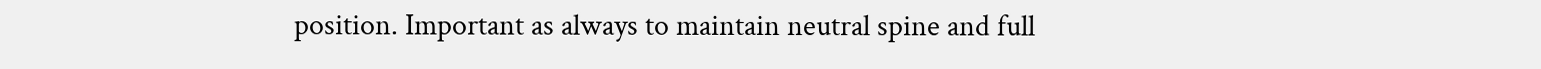position. Important as always to maintain neutral spine and full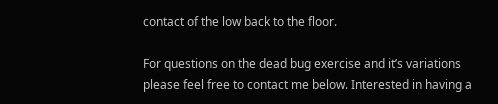contact of the low back to the floor.

For questions on the dead bug exercise and it’s variations please feel free to contact me below. Interested in having a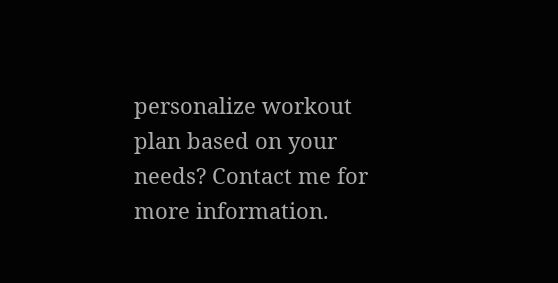personalize workout plan based on your needs? Contact me for more information.